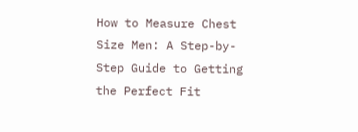How to Measure Chest Size Men: A Step-by-Step Guide to Getting the Perfect Fit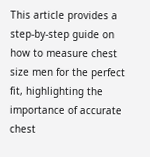This article provides a step-by-step guide on how to measure chest size men for the perfect fit, highlighting the importance of accurate chest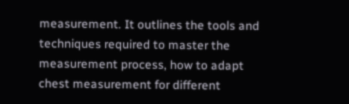measurement. It outlines the tools and techniques required to master the measurement process, how to adapt chest measurement for different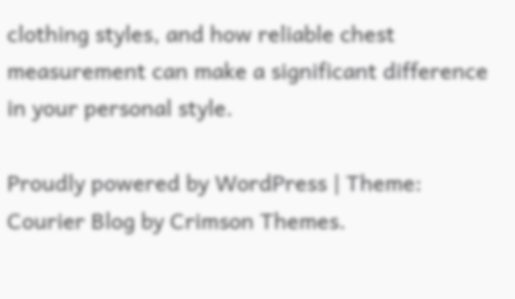clothing styles, and how reliable chest measurement can make a significant difference in your personal style.

Proudly powered by WordPress | Theme: Courier Blog by Crimson Themes.